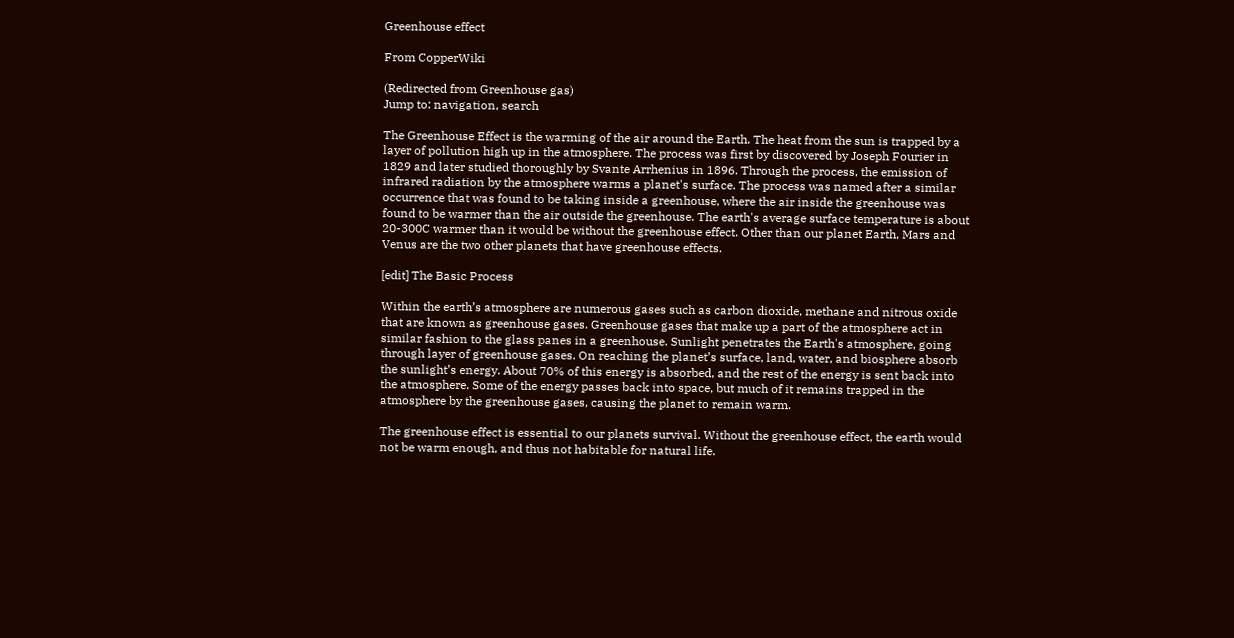Greenhouse effect

From CopperWiki

(Redirected from Greenhouse gas)
Jump to: navigation, search

The Greenhouse Effect is the warming of the air around the Earth. The heat from the sun is trapped by a layer of pollution high up in the atmosphere. The process was first by discovered by Joseph Fourier in 1829 and later studied thoroughly by Svante Arrhenius in 1896. Through the process, the emission of infrared radiation by the atmosphere warms a planet's surface. The process was named after a similar occurrence that was found to be taking inside a greenhouse, where the air inside the greenhouse was found to be warmer than the air outside the greenhouse. The earth's average surface temperature is about 20-300C warmer than it would be without the greenhouse effect. Other than our planet Earth, Mars and Venus are the two other planets that have greenhouse effects.

[edit] The Basic Process

Within the earth’s atmosphere are numerous gases such as carbon dioxide, methane and nitrous oxide that are known as greenhouse gases. Greenhouse gases that make up a part of the atmosphere act in similar fashion to the glass panes in a greenhouse. Sunlight penetrates the Earth's atmosphere, going through layer of greenhouse gases. On reaching the planet’s surface, land, water, and biosphere absorb the sunlight’s energy. About 70% of this energy is absorbed, and the rest of the energy is sent back into the atmosphere. Some of the energy passes back into space, but much of it remains trapped in the atmosphere by the greenhouse gases, causing the planet to remain warm.

The greenhouse effect is essential to our planets survival. Without the greenhouse effect, the earth would not be warm enough, and thus not habitable for natural life.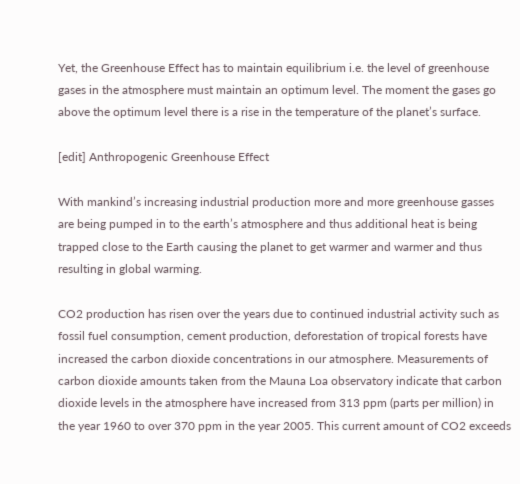Yet, the Greenhouse Effect has to maintain equilibrium i.e. the level of greenhouse gases in the atmosphere must maintain an optimum level. The moment the gases go above the optimum level there is a rise in the temperature of the planet’s surface.

[edit] Anthropogenic Greenhouse Effect

With mankind’s increasing industrial production more and more greenhouse gasses are being pumped in to the earth’s atmosphere and thus additional heat is being trapped close to the Earth causing the planet to get warmer and warmer and thus resulting in global warming.

CO2 production has risen over the years due to continued industrial activity such as fossil fuel consumption, cement production, deforestation of tropical forests have increased the carbon dioxide concentrations in our atmosphere. Measurements of carbon dioxide amounts taken from the Mauna Loa observatory indicate that carbon dioxide levels in the atmosphere have increased from 313 ppm (parts per million) in the year 1960 to over 370 ppm in the year 2005. This current amount of CO2 exceeds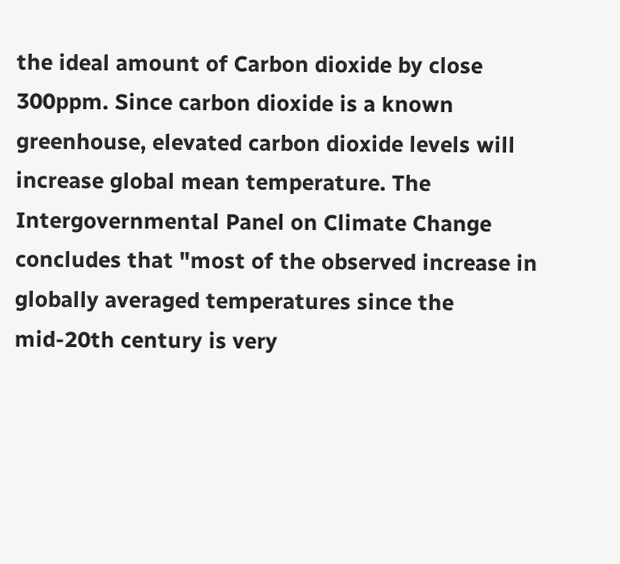the ideal amount of Carbon dioxide by close 300ppm. Since carbon dioxide is a known greenhouse, elevated carbon dioxide levels will increase global mean temperature. The Intergovernmental Panel on Climate Change concludes that "most of the observed increase in globally averaged temperatures since the mid-20th century is very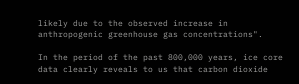likely due to the observed increase in anthropogenic greenhouse gas concentrations".

In the period of the past 800,000 years, ice core data clearly reveals to us that carbon dioxide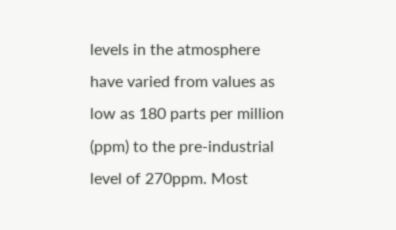levels in the atmosphere have varied from values as low as 180 parts per million (ppm) to the pre-industrial level of 270ppm. Most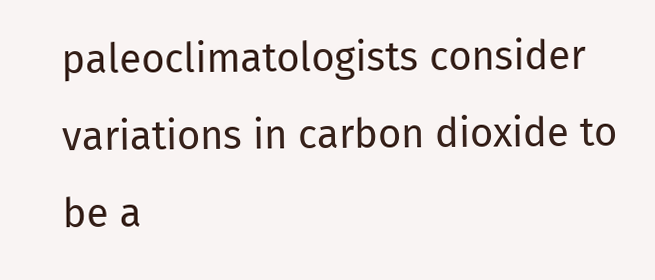paleoclimatologists consider variations in carbon dioxide to be a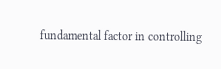fundamental factor in controlling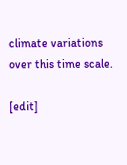climate variations over this time scale.

[edit]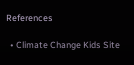References

  • Climate Change Kids Site